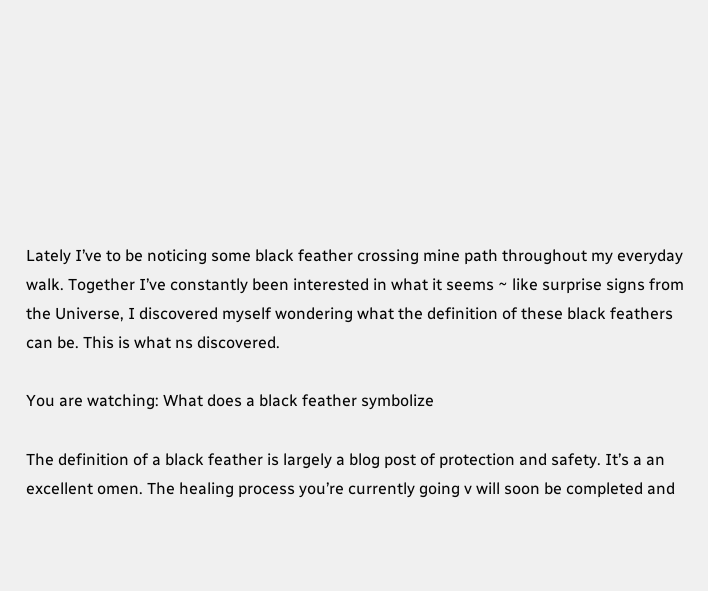Lately I’ve to be noticing some black feather crossing mine path throughout my everyday walk. Together I’ve constantly been interested in what it seems ~ like surprise signs from the Universe, I discovered myself wondering what the definition of these black feathers can be. This is what ns discovered.

You are watching: What does a black feather symbolize

The definition of a black feather is largely a blog post of protection and safety. It’s a an excellent omen. The healing process you’re currently going v will soon be completed and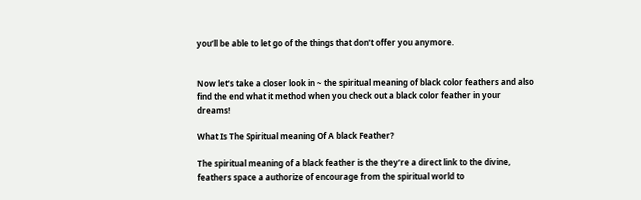you’ll be able to let go of the things that don’t offer you anymore.


Now let’s take a closer look in ~ the spiritual meaning of black color feathers and also find the end what it method when you check out a black color feather in your dreams!

What Is The Spiritual meaning Of A black Feather?

The spiritual meaning of a black feather is the they’re a direct link to the divine, feathers space a authorize of encourage from the spiritual world to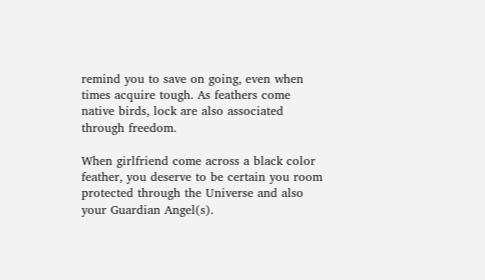remind you to save on going, even when times acquire tough. As feathers come native birds, lock are also associated through freedom.

When girlfriend come across a black color feather, you deserve to be certain you room protected through the Universe and also your Guardian Angel(s).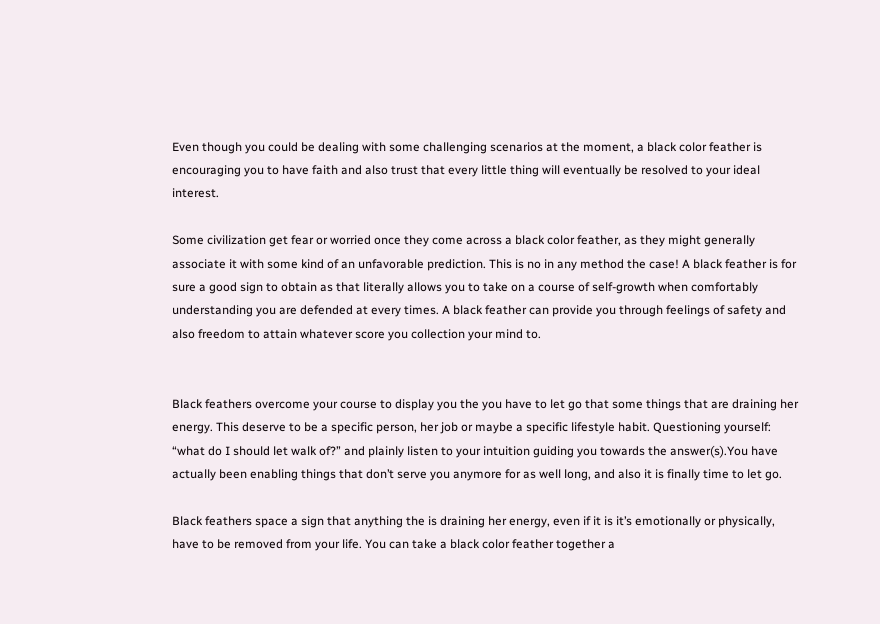Even though you could be dealing with some challenging scenarios at the moment, a black color feather is encouraging you to have faith and also trust that every little thing will eventually be resolved to your ideal interest.

Some civilization get fear or worried once they come across a black color feather, as they might generally associate it with some kind of an unfavorable prediction. This is no in any method the case! A black feather is for sure a good sign to obtain as that literally allows you to take on a course of self-growth when comfortably understanding you are defended at every times. A black feather can provide you through feelings of safety and also freedom to attain whatever score you collection your mind to.


Black feathers overcome your course to display you the you have to let go that some things that are draining her energy. This deserve to be a specific person, her job or maybe a specific lifestyle habit. Questioning yourself: “what do I should let walk of?” and plainly listen to your intuition guiding you towards the answer(s).You have actually been enabling things that don’t serve you anymore for as well long, and also it is finally time to let go.

Black feathers space a sign that anything the is draining her energy, even if it is it’s emotionally or physically, have to be removed from your life. You can take a black color feather together a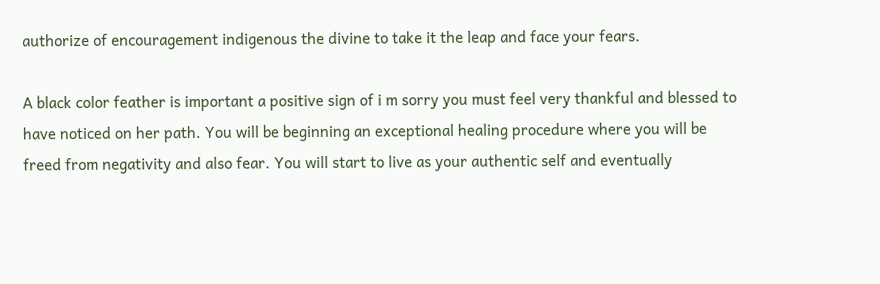authorize of encouragement indigenous the divine to take it the leap and face your fears.

A black color feather is important a positive sign of i m sorry you must feel very thankful and blessed to have noticed on her path. You will be beginning an exceptional healing procedure where you will be freed from negativity and also fear. You will start to live as your authentic self and eventually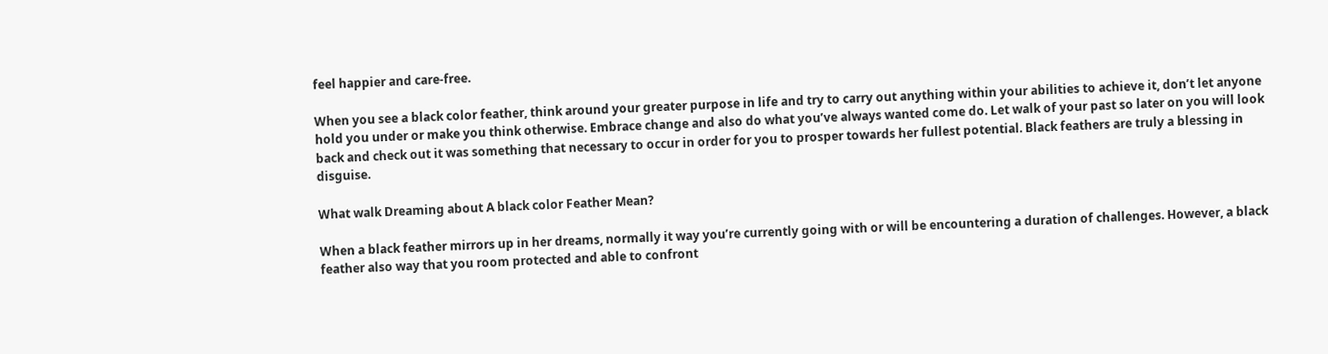feel happier and care-free.

When you see a black color feather, think around your greater purpose in life and try to carry out anything within your abilities to achieve it, don’t let anyone hold you under or make you think otherwise. Embrace change and also do what you’ve always wanted come do. Let walk of your past so later on you will look back and check out it was something that necessary to occur in order for you to prosper towards her fullest potential. Black feathers are truly a blessing in disguise.

What walk Dreaming about A black color Feather Mean?

When a black feather mirrors up in her dreams, normally it way you’re currently going with or will be encountering a duration of challenges. However, a black feather also way that you room protected and able to confront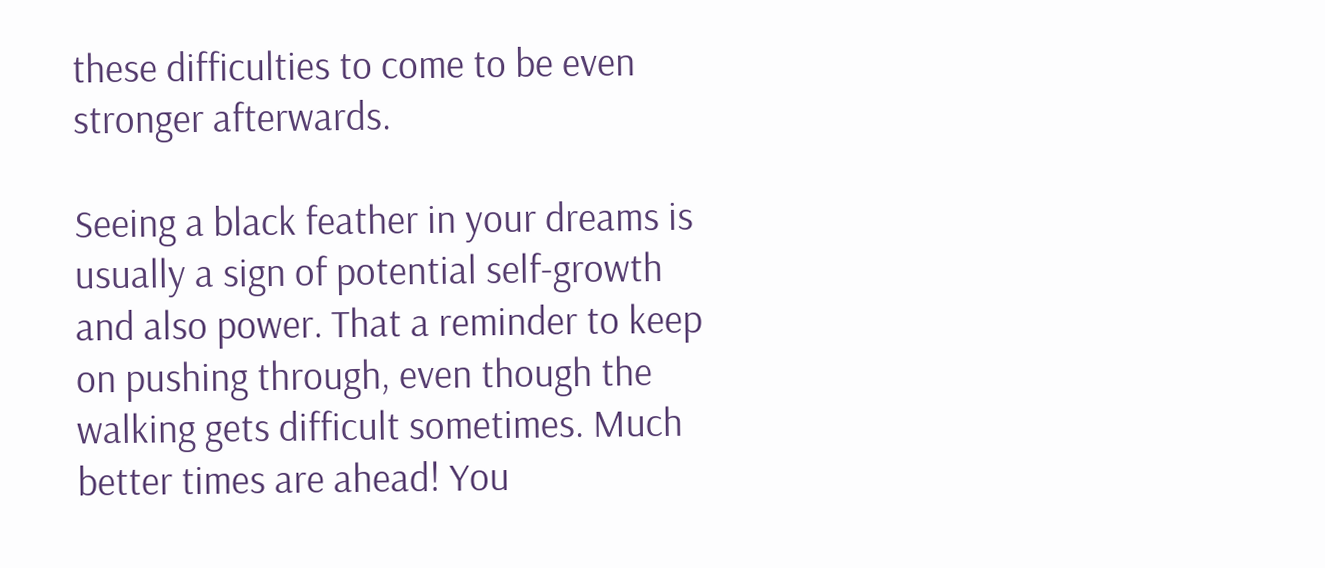these difficulties to come to be even stronger afterwards.

Seeing a black feather in your dreams is usually a sign of potential self-growth and also power. That a reminder to keep on pushing through, even though the walking gets difficult sometimes. Much better times are ahead! You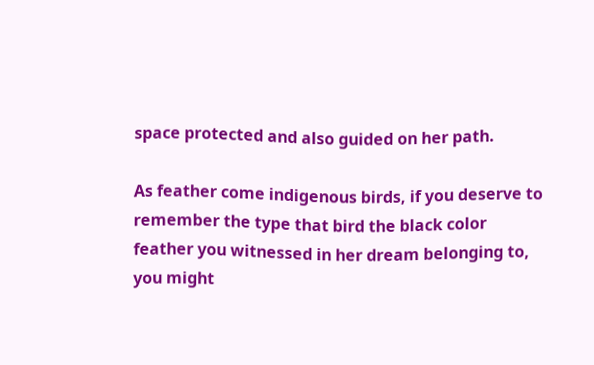space protected and also guided on her path.

As feather come indigenous birds, if you deserve to remember the type that bird the black color feather you witnessed in her dream belonging to, you might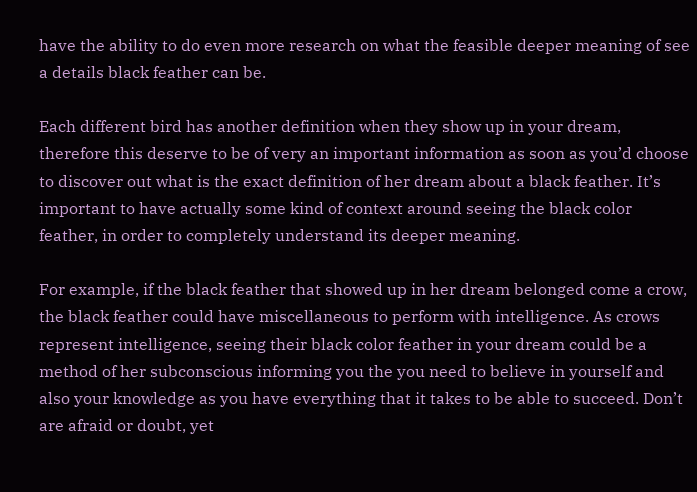have the ability to do even more research on what the feasible deeper meaning of see a details black feather can be.

Each different bird has another definition when they show up in your dream, therefore this deserve to be of very an important information as soon as you’d choose to discover out what is the exact definition of her dream about a black feather. It’s important to have actually some kind of context around seeing the black color feather, in order to completely understand its deeper meaning.

For example, if the black feather that showed up in her dream belonged come a crow, the black feather could have miscellaneous to perform with intelligence. As crows represent intelligence, seeing their black color feather in your dream could be a method of her subconscious informing you the you need to believe in yourself and also your knowledge as you have everything that it takes to be able to succeed. Don’t are afraid or doubt, yet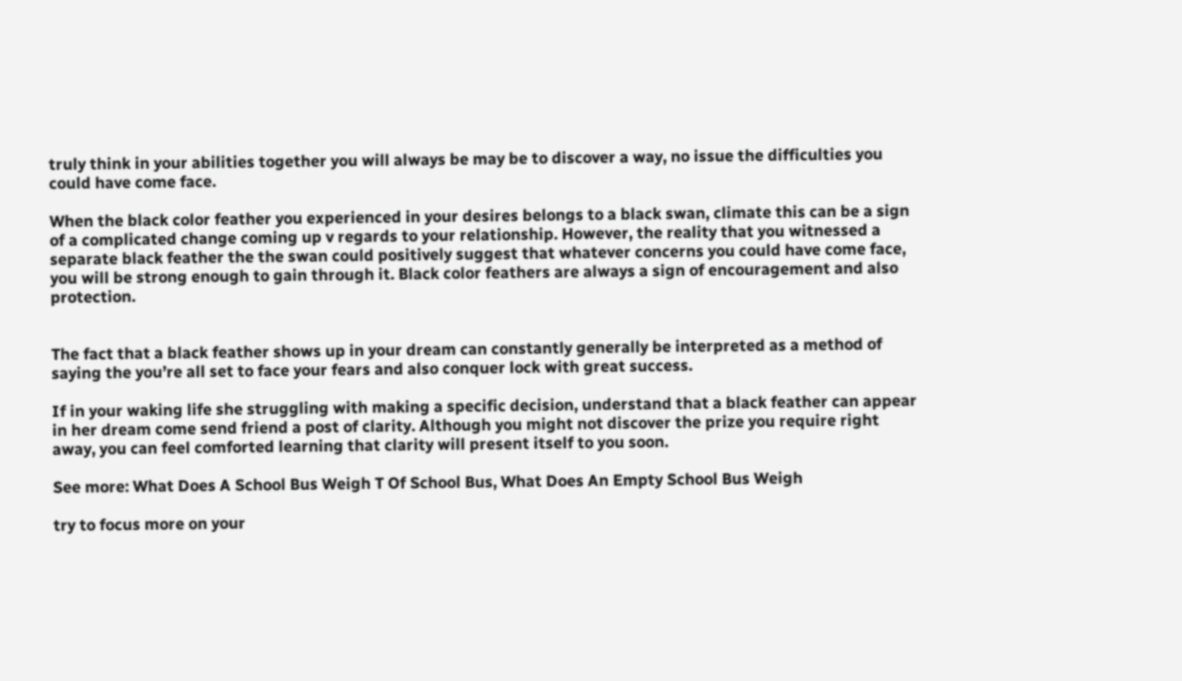truly think in your abilities together you will always be may be to discover a way, no issue the difficulties you could have come face.

When the black color feather you experienced in your desires belongs to a black swan, climate this can be a sign of a complicated change coming up v regards to your relationship. However, the reality that you witnessed a separate black feather the the swan could positively suggest that whatever concerns you could have come face, you will be strong enough to gain through it. Black color feathers are always a sign of encouragement and also protection.


The fact that a black feather shows up in your dream can constantly generally be interpreted as a method of saying the you’re all set to face your fears and also conquer lock with great success.

If in your waking life she struggling with making a specific decision, understand that a black feather can appear in her dream come send friend a post of clarity. Although you might not discover the prize you require right away, you can feel comforted learning that clarity will present itself to you soon.

See more: What Does A School Bus Weigh T Of School Bus, What Does An Empty School Bus Weigh

try to focus more on your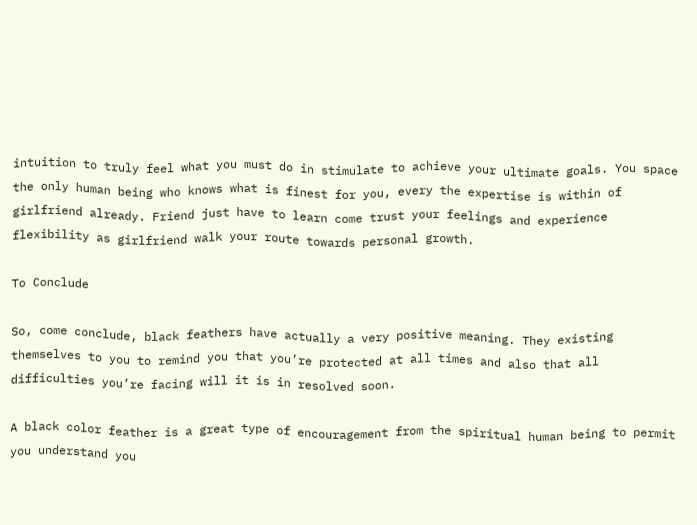intuition to truly feel what you must do in stimulate to achieve your ultimate goals. You space the only human being who knows what is finest for you, every the expertise is within of girlfriend already. Friend just have to learn come trust your feelings and experience flexibility as girlfriend walk your route towards personal growth.

To Conclude

So, come conclude, black feathers have actually a very positive meaning. They existing themselves to you to remind you that you’re protected at all times and also that all difficulties you’re facing will it is in resolved soon.

A black color feather is a great type of encouragement from the spiritual human being to permit you understand you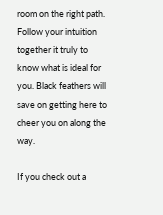room on the right path. Follow your intuition together it truly to know what is ideal for you. Black feathers will save on getting here to cheer you on along the way.

If you check out a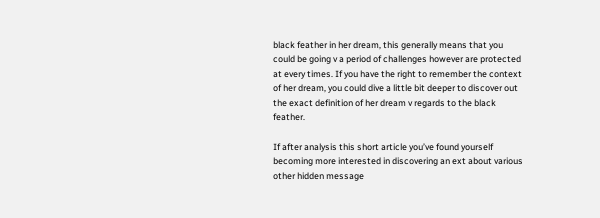black feather in her dream, this generally means that you could be going v a period of challenges however are protected at every times. If you have the right to remember the context of her dream, you could dive a little bit deeper to discover out the exact definition of her dream v regards to the black feather.

If after analysis this short article you’ve found yourself becoming more interested in discovering an ext about various other hidden message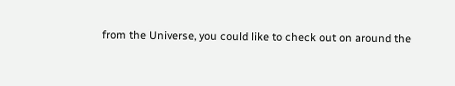from the Universe, you could like to check out on around the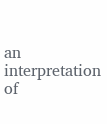an interpretation of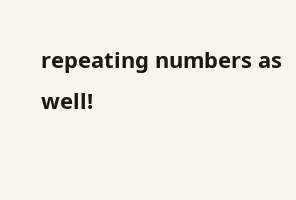repeating numbers as well!